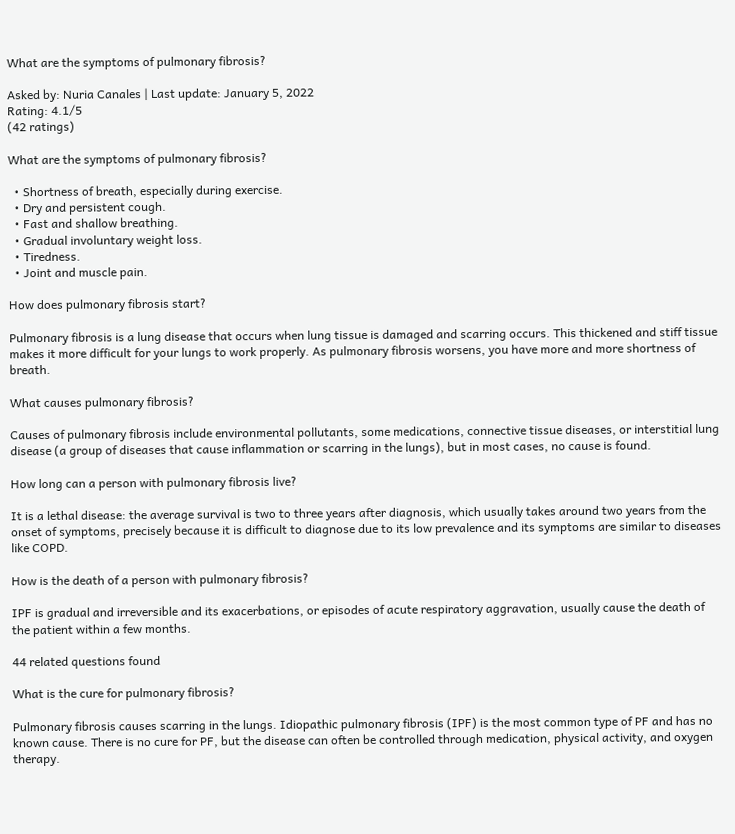What are the symptoms of pulmonary fibrosis?

Asked by: Nuria Canales | Last update: January 5, 2022
Rating: 4.1/5
(42 ratings)

What are the symptoms of pulmonary fibrosis?

  • Shortness of breath, especially during exercise.
  • Dry and persistent cough.
  • Fast and shallow breathing.
  • Gradual involuntary weight loss.
  • Tiredness.
  • Joint and muscle pain.

How does pulmonary fibrosis start?

Pulmonary fibrosis is a lung disease that occurs when lung tissue is damaged and scarring occurs. This thickened and stiff tissue makes it more difficult for your lungs to work properly. As pulmonary fibrosis worsens, you have more and more shortness of breath.

What causes pulmonary fibrosis?

Causes of pulmonary fibrosis include environmental pollutants, some medications, connective tissue diseases, or interstitial lung disease (a group of diseases that cause inflammation or scarring in the lungs), but in most cases, no cause is found.

How long can a person with pulmonary fibrosis live?

It is a lethal disease: the average survival is two to three years after diagnosis, which usually takes around two years from the onset of symptoms, precisely because it is difficult to diagnose due to its low prevalence and its symptoms are similar to diseases like COPD.

How is the death of a person with pulmonary fibrosis?

IPF is gradual and irreversible and its exacerbations, or episodes of acute respiratory aggravation, usually cause the death of the patient within a few months.

44 related questions found

What is the cure for pulmonary fibrosis?

Pulmonary fibrosis causes scarring in the lungs. Idiopathic pulmonary fibrosis (IPF) is the most common type of PF and has no known cause. There is no cure for PF, but the disease can often be controlled through medication, physical activity, and oxygen therapy.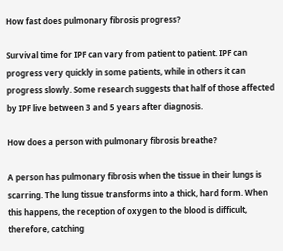How fast does pulmonary fibrosis progress?

Survival time for IPF can vary from patient to patient. IPF can progress very quickly in some patients, while in others it can progress slowly. Some research suggests that half of those affected by IPF live between 3 and 5 years after diagnosis.

How does a person with pulmonary fibrosis breathe?

A person has pulmonary fibrosis when the tissue in their lungs is scarring. The lung tissue transforms into a thick, hard form. When this happens, the reception of oxygen to the blood is difficult, therefore, catching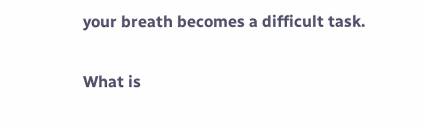your breath becomes a difficult task.

What is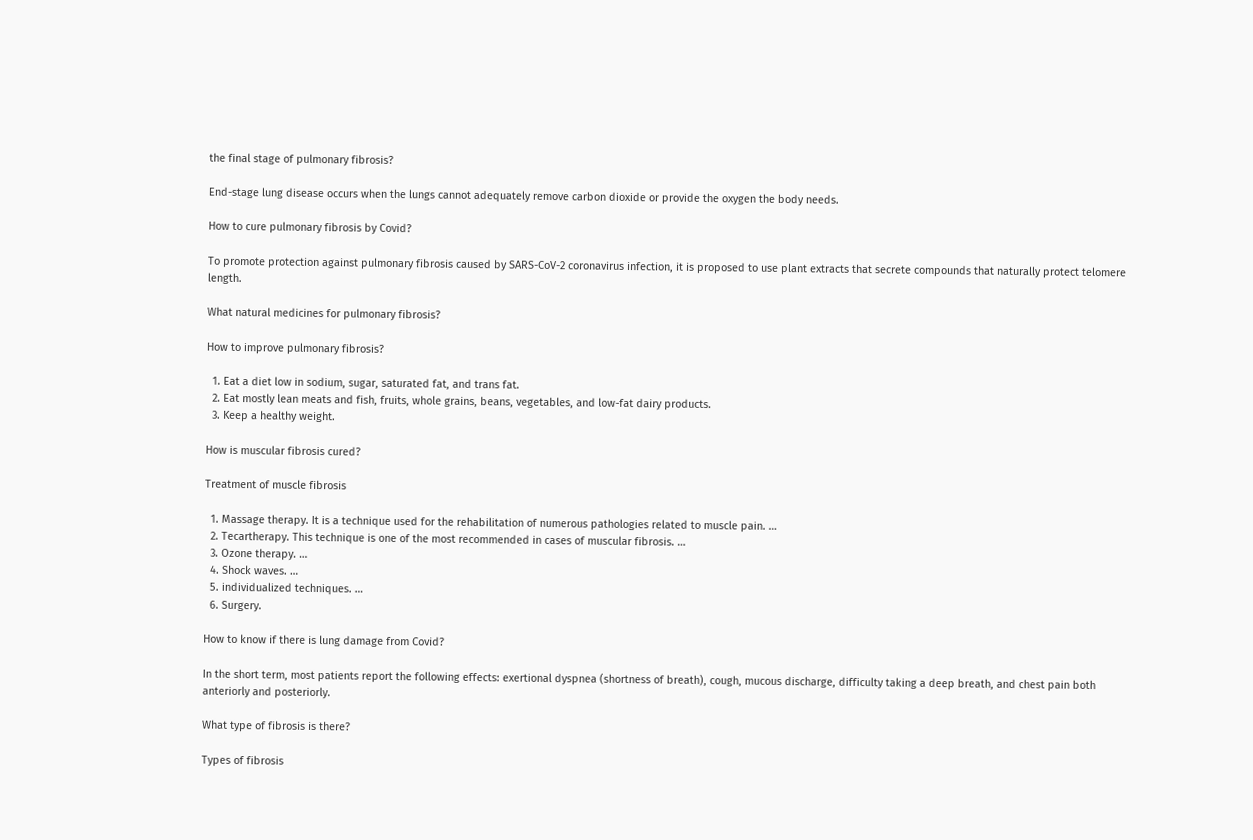the final stage of pulmonary fibrosis?

End-stage lung disease occurs when the lungs cannot adequately remove carbon dioxide or provide the oxygen the body needs.

How to cure pulmonary fibrosis by Covid?

To promote protection against pulmonary fibrosis caused by SARS-CoV-2 coronavirus infection, it is proposed to use plant extracts that secrete compounds that naturally protect telomere length.

What natural medicines for pulmonary fibrosis?

How to improve pulmonary fibrosis?

  1. Eat a diet low in sodium, sugar, saturated fat, and trans fat.
  2. Eat mostly lean meats and fish, fruits, whole grains, beans, vegetables, and low-fat dairy products.
  3. Keep a healthy weight.

How is muscular fibrosis cured?

Treatment of muscle fibrosis

  1. Massage therapy. It is a technique used for the rehabilitation of numerous pathologies related to muscle pain. …
  2. Tecartherapy. This technique is one of the most recommended in cases of muscular fibrosis. …
  3. Ozone therapy. …
  4. Shock waves. …
  5. individualized techniques. …
  6. Surgery.

How to know if there is lung damage from Covid?

In the short term, most patients report the following effects: exertional dyspnea (shortness of breath), cough, mucous discharge, difficulty taking a deep breath, and chest pain both anteriorly and posteriorly.

What type of fibrosis is there?

Types of fibrosis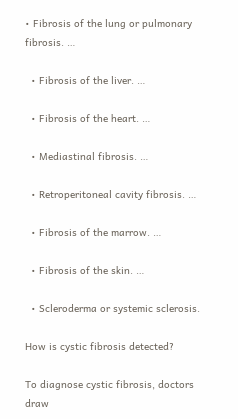• Fibrosis of the lung or pulmonary fibrosis. …

  • Fibrosis of the liver. …

  • Fibrosis of the heart. …

  • Mediastinal fibrosis. …

  • Retroperitoneal cavity fibrosis. …

  • Fibrosis of the marrow. …

  • Fibrosis of the skin. …

  • Scleroderma or systemic sclerosis.

How is cystic fibrosis detected?

To diagnose cystic fibrosis, doctors draw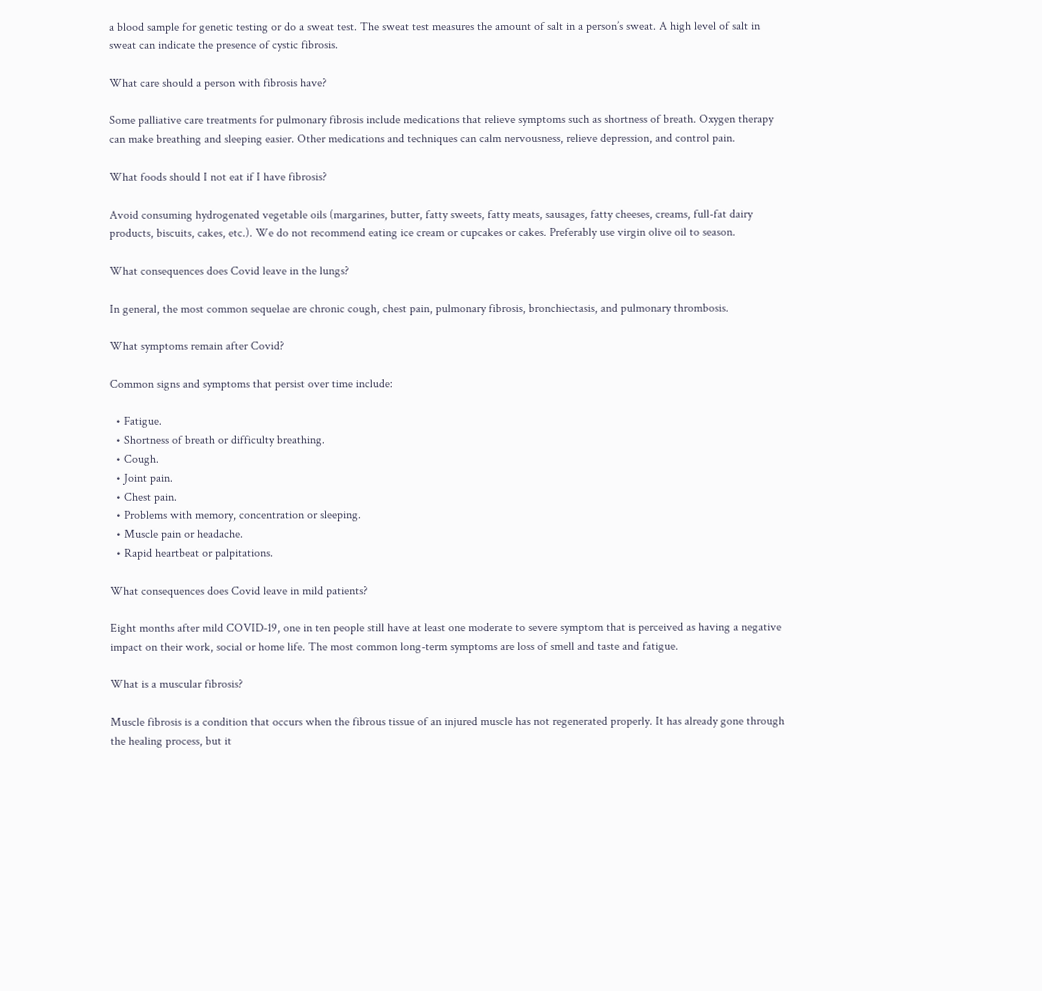a blood sample for genetic testing or do a sweat test. The sweat test measures the amount of salt in a person’s sweat. A high level of salt in sweat can indicate the presence of cystic fibrosis.

What care should a person with fibrosis have?

Some palliative care treatments for pulmonary fibrosis include medications that relieve symptoms such as shortness of breath. Oxygen therapy can make breathing and sleeping easier. Other medications and techniques can calm nervousness, relieve depression, and control pain.

What foods should I not eat if I have fibrosis?

Avoid consuming hydrogenated vegetable oils (margarines, butter, fatty sweets, fatty meats, sausages, fatty cheeses, creams, full-fat dairy products, biscuits, cakes, etc.). We do not recommend eating ice cream or cupcakes or cakes. Preferably use virgin olive oil to season.

What consequences does Covid leave in the lungs?

In general, the most common sequelae are chronic cough, chest pain, pulmonary fibrosis, bronchiectasis, and pulmonary thrombosis.

What symptoms remain after Covid?

Common signs and symptoms that persist over time include:

  • Fatigue.
  • Shortness of breath or difficulty breathing.
  • Cough.
  • Joint pain.
  • Chest pain.
  • Problems with memory, concentration or sleeping.
  • Muscle pain or headache.
  • Rapid heartbeat or palpitations.

What consequences does Covid leave in mild patients?

Eight months after mild COVID-19, one in ten people still have at least one moderate to severe symptom that is perceived as having a negative impact on their work, social or home life. The most common long-term symptoms are loss of smell and taste and fatigue.

What is a muscular fibrosis?

Muscle fibrosis is a condition that occurs when the fibrous tissue of an injured muscle has not regenerated properly. It has already gone through the healing process, but it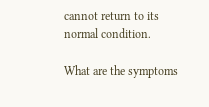cannot return to its normal condition.

What are the symptoms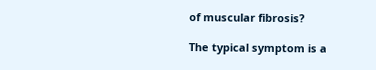of muscular fibrosis?

The typical symptom is a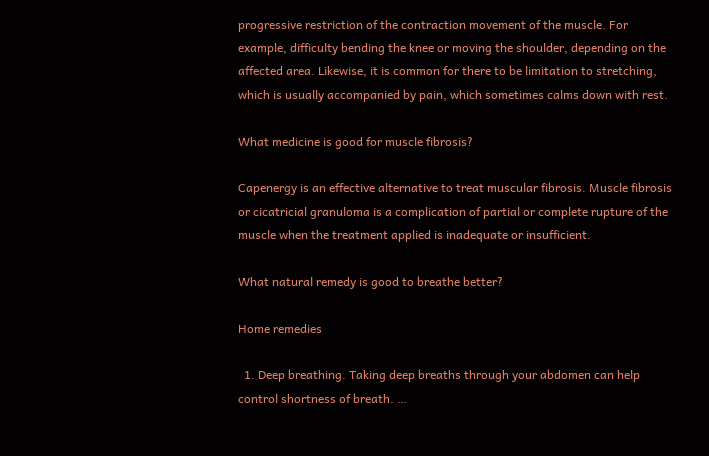progressive restriction of the contraction movement of the muscle. For example, difficulty bending the knee or moving the shoulder, depending on the affected area. Likewise, it is common for there to be limitation to stretching, which is usually accompanied by pain, which sometimes calms down with rest.

What medicine is good for muscle fibrosis?

Capenergy is an effective alternative to treat muscular fibrosis. Muscle fibrosis or cicatricial granuloma is a complication of partial or complete rupture of the muscle when the treatment applied is inadequate or insufficient.

What natural remedy is good to breathe better?

Home remedies

  1. Deep breathing. Taking deep breaths through your abdomen can help control shortness of breath. …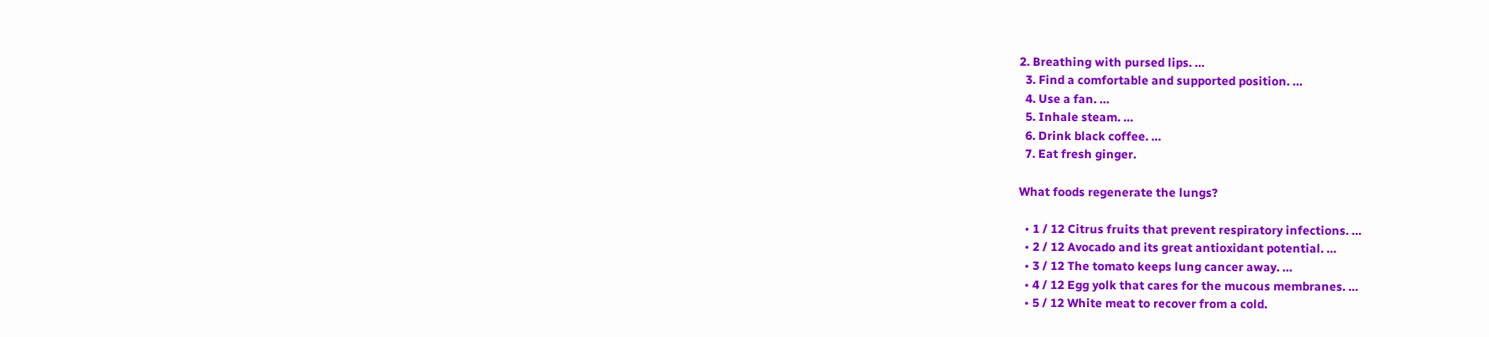2. Breathing with pursed lips. …
  3. Find a comfortable and supported position. …
  4. Use a fan. …
  5. Inhale steam. …
  6. Drink black coffee. …
  7. Eat fresh ginger.

What foods regenerate the lungs?

  • 1 / 12 Citrus fruits that prevent respiratory infections. …
  • 2 / 12 Avocado and its great antioxidant potential. …
  • 3 / 12 The tomato keeps lung cancer away. …
  • 4 / 12 Egg yolk that cares for the mucous membranes. …
  • 5 / 12 White meat to recover from a cold.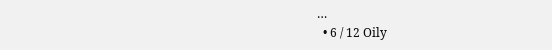…
  • 6 / 12 Oily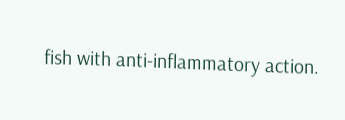fish with anti-inflammatory action.